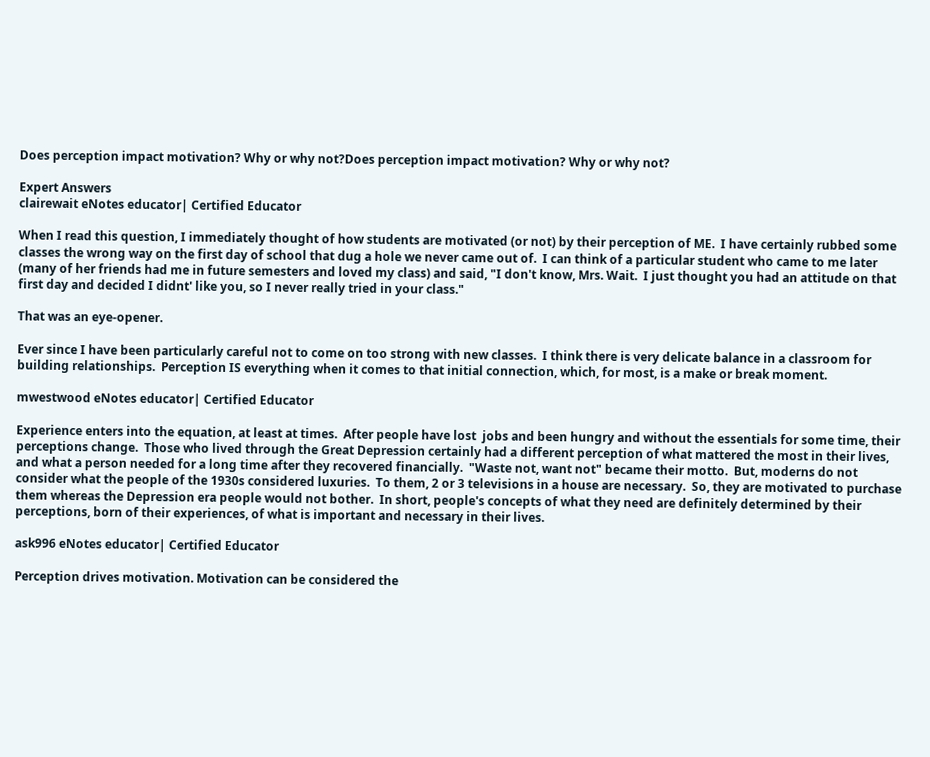Does perception impact motivation? Why or why not?Does perception impact motivation? Why or why not?

Expert Answers
clairewait eNotes educator| Certified Educator

When I read this question, I immediately thought of how students are motivated (or not) by their perception of ME.  I have certainly rubbed some classes the wrong way on the first day of school that dug a hole we never came out of.  I can think of a particular student who came to me later (many of her friends had me in future semesters and loved my class) and said, "I don't know, Mrs. Wait.  I just thought you had an attitude on that first day and decided I didnt' like you, so I never really tried in your class."

That was an eye-opener.

Ever since I have been particularly careful not to come on too strong with new classes.  I think there is very delicate balance in a classroom for building relationships.  Perception IS everything when it comes to that initial connection, which, for most, is a make or break moment.

mwestwood eNotes educator| Certified Educator

Experience enters into the equation, at least at times.  After people have lost  jobs and been hungry and without the essentials for some time, their perceptions change.  Those who lived through the Great Depression certainly had a different perception of what mattered the most in their lives, and what a person needed for a long time after they recovered financially.  "Waste not, want not" became their motto.  But, moderns do not consider what the people of the 1930s considered luxuries.  To them, 2 or 3 televisions in a house are necessary.  So, they are motivated to purchase them whereas the Depression era people would not bother.  In short, people's concepts of what they need are definitely determined by their perceptions, born of their experiences, of what is important and necessary in their lives.

ask996 eNotes educator| Certified Educator

Perception drives motivation. Motivation can be considered the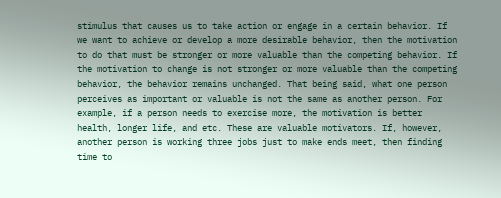stimulus that causes us to take action or engage in a certain behavior. If we want to achieve or develop a more desirable behavior, then the motivation to do that must be stronger or more valuable than the competing behavior. If the motivation to change is not stronger or more valuable than the competing behavior, the behavior remains unchanged. That being said, what one person perceives as important or valuable is not the same as another person. For example, if a person needs to exercise more, the motivation is better health, longer life, and etc. These are valuable motivators. If, however, another person is working three jobs just to make ends meet, then finding time to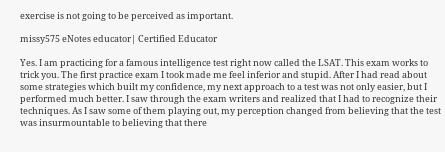exercise is not going to be perceived as important.

missy575 eNotes educator| Certified Educator

Yes. I am practicing for a famous intelligence test right now called the LSAT. This exam works to trick you. The first practice exam I took made me feel inferior and stupid. After I had read about some strategies which built my confidence, my next approach to a test was not only easier, but I performed much better. I saw through the exam writers and realized that I had to recognize their techniques. As I saw some of them playing out, my perception changed from believing that the test was insurmountable to believing that there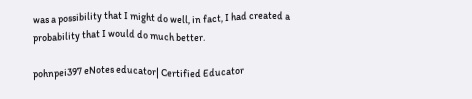was a possibility that I might do well, in fact, I had created a probability that I would do much better.

pohnpei397 eNotes educator| Certified Educator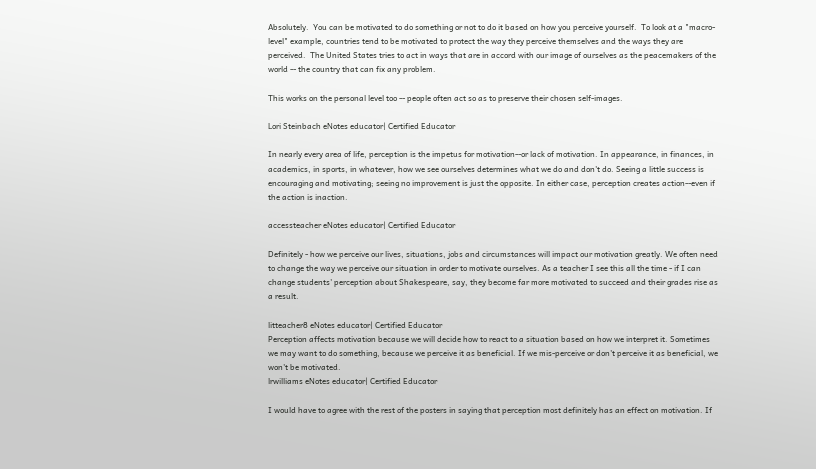Absolutely.  You can be motivated to do something or not to do it based on how you perceive yourself.  To look at a "macro-level" example, countries tend to be motivated to protect the way they perceive themselves and the ways they are perceived.  The United States tries to act in ways that are in accord with our image of ourselves as the peacemakers of the world -- the country that can fix any problem.

This works on the personal level too -- people often act so as to preserve their chosen self-images.

Lori Steinbach eNotes educator| Certified Educator

In nearly every area of life, perception is the impetus for motivation--or lack of motivation. In appearance, in finances, in academics, in sports, in whatever, how we see ourselves determines what we do and don't do. Seeing a little success is encouraging and motivating; seeing no improvement is just the opposite. In either case, perception creates action--even if the action is inaction.

accessteacher eNotes educator| Certified Educator

Definitely - how we perceive our lives, situations, jobs and circumstances will impact our motivation greatly. We often need to change the way we perceive our situation in order to motivate ourselves. As a teacher I see this all the time - if I can change students' perception about Shakespeare, say, they become far more motivated to succeed and their grades rise as a result.

litteacher8 eNotes educator| Certified Educator
Perception affects motivation because we will decide how to react to a situation based on how we interpret it. Sometimes we may want to do something, because we perceive it as beneficial. If we mis-perceive or don't perceive it as beneficial, we won't be motivated.
lrwilliams eNotes educator| Certified Educator

I would have to agree with the rest of the posters in saying that perception most definitely has an effect on motivation. If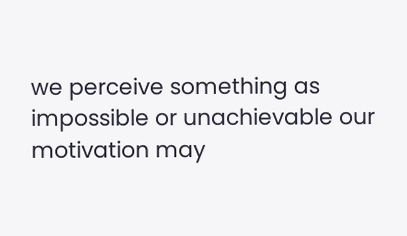we perceive something as impossible or unachievable our motivation may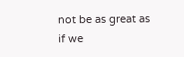not be as great as if we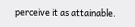perceive it as attainable.